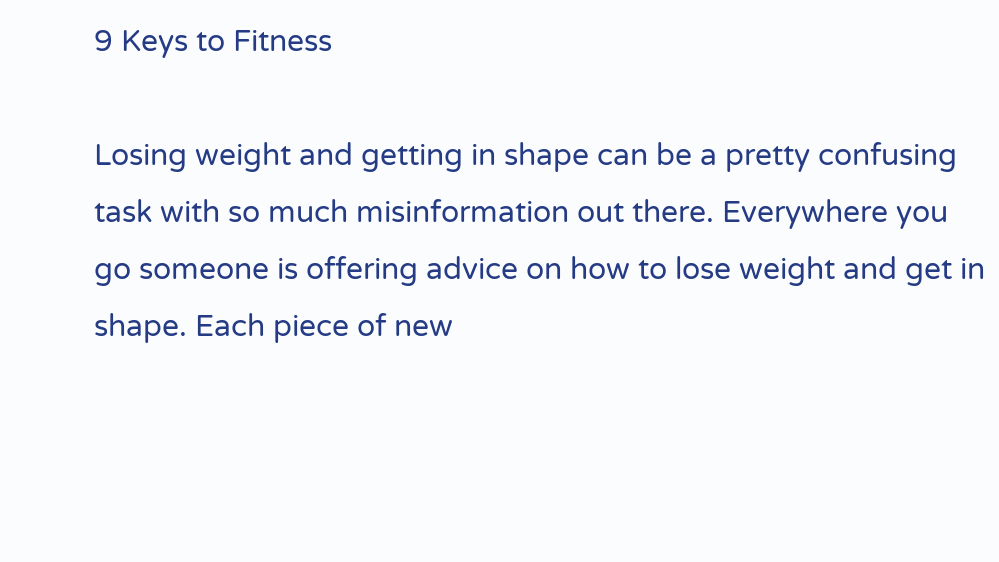9 Keys to Fitness

Losing weight and getting in shape can be a pretty confusing task with so much misinformation out there. Everywhere you go someone is offering advice on how to lose weight and get in shape. Each piece of new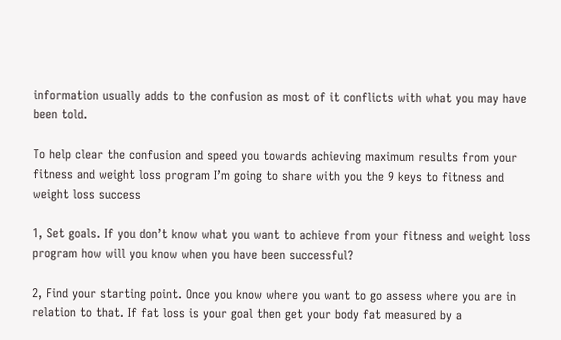information usually adds to the confusion as most of it conflicts with what you may have been told.

To help clear the confusion and speed you towards achieving maximum results from your fitness and weight loss program I’m going to share with you the 9 keys to fitness and weight loss success

1, Set goals. If you don’t know what you want to achieve from your fitness and weight loss program how will you know when you have been successful?

2, Find your starting point. Once you know where you want to go assess where you are in relation to that. If fat loss is your goal then get your body fat measured by a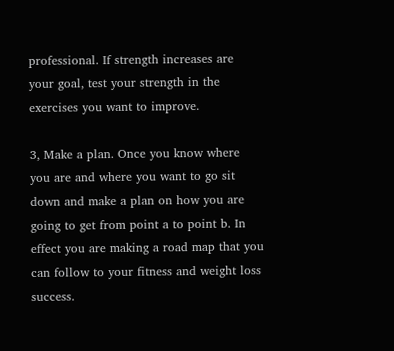professional. If strength increases are your goal, test your strength in the exercises you want to improve.

3, Make a plan. Once you know where you are and where you want to go sit down and make a plan on how you are going to get from point a to point b. In effect you are making a road map that you can follow to your fitness and weight loss success.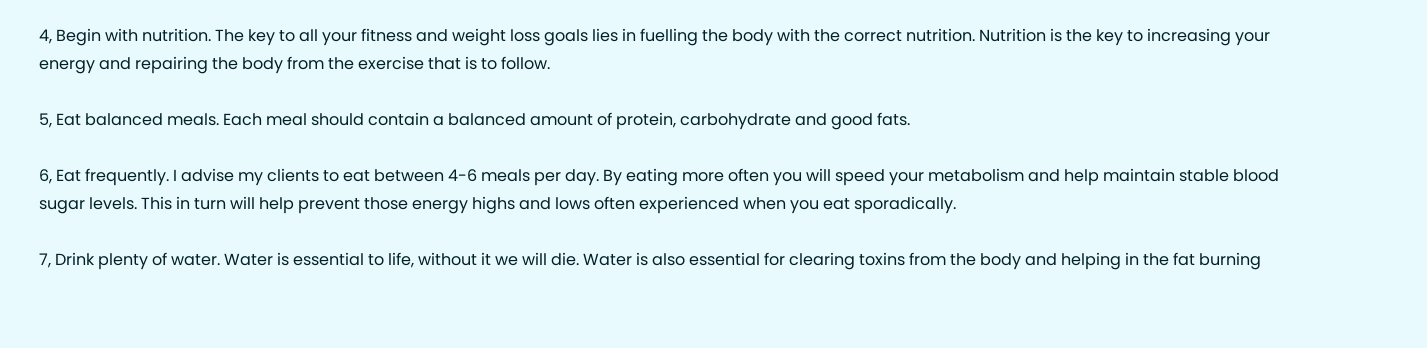4, Begin with nutrition. The key to all your fitness and weight loss goals lies in fuelling the body with the correct nutrition. Nutrition is the key to increasing your energy and repairing the body from the exercise that is to follow.

5, Eat balanced meals. Each meal should contain a balanced amount of protein, carbohydrate and good fats.

6, Eat frequently. I advise my clients to eat between 4-6 meals per day. By eating more often you will speed your metabolism and help maintain stable blood sugar levels. This in turn will help prevent those energy highs and lows often experienced when you eat sporadically.

7, Drink plenty of water. Water is essential to life, without it we will die. Water is also essential for clearing toxins from the body and helping in the fat burning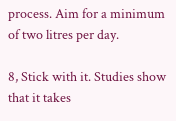process. Aim for a minimum of two litres per day.

8, Stick with it. Studies show that it takes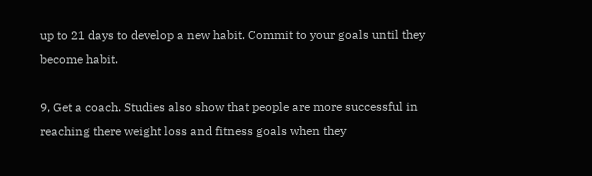up to 21 days to develop a new habit. Commit to your goals until they become habit.

9, Get a coach. Studies also show that people are more successful in reaching there weight loss and fitness goals when they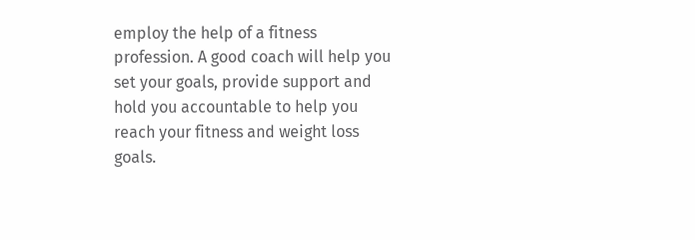employ the help of a fitness profession. A good coach will help you set your goals, provide support and hold you accountable to help you reach your fitness and weight loss goals.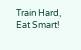Train Hard, Eat Smart!